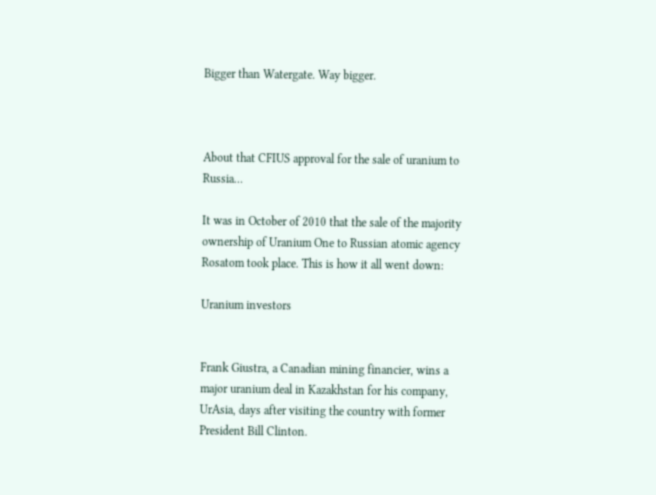Bigger than Watergate. Way bigger.



About that CFIUS approval for the sale of uranium to Russia…

It was in October of 2010 that the sale of the majority ownership of Uranium One to Russian atomic agency Rosatom took place. This is how it all went down:

Uranium investors


Frank Giustra, a Canadian mining financier, wins a major uranium deal in Kazakhstan for his company, UrAsia, days after visiting the country with former President Bill Clinton.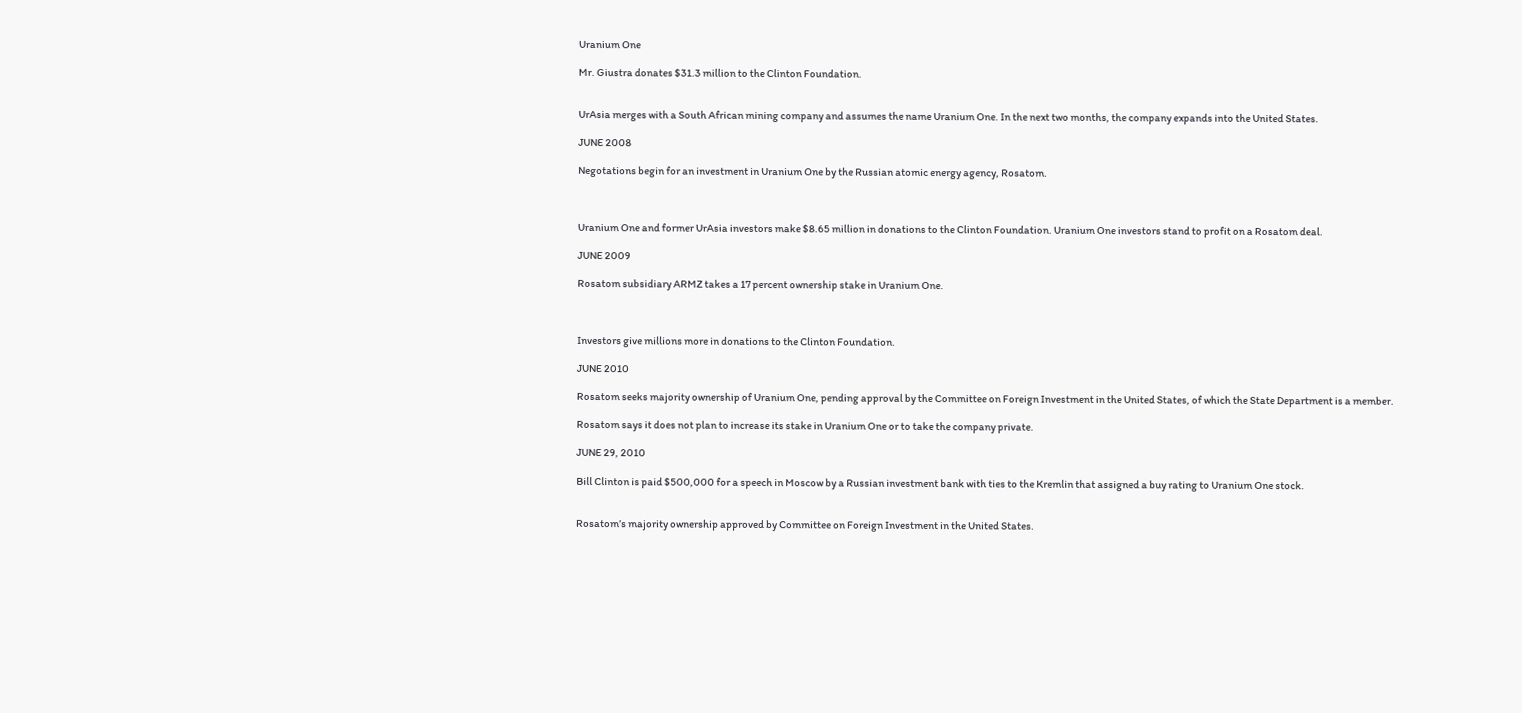Uranium One

Mr. Giustra donates $31.3 million to the Clinton Foundation.


UrAsia merges with a South African mining company and assumes the name Uranium One. In the next two months, the company expands into the United States.

JUNE 2008

Negotations begin for an investment in Uranium One by the Russian atomic energy agency, Rosatom.



Uranium One and former UrAsia investors make $8.65 million in donations to the Clinton Foundation. Uranium One investors stand to profit on a Rosatom deal.

JUNE 2009

Rosatom subsidiary ARMZ takes a 17 percent ownership stake in Uranium One.



Investors give millions more in donations to the Clinton Foundation.

JUNE 2010

Rosatom seeks majority ownership of Uranium One, pending approval by the Committee on Foreign Investment in the United States, of which the State Department is a member.

Rosatom says it does not plan to increase its stake in Uranium One or to take the company private.

JUNE 29, 2010

Bill Clinton is paid $500,000 for a speech in Moscow by a Russian investment bank with ties to the Kremlin that assigned a buy rating to Uranium One stock.


Rosatom’s majority ownership approved by Committee on Foreign Investment in the United States.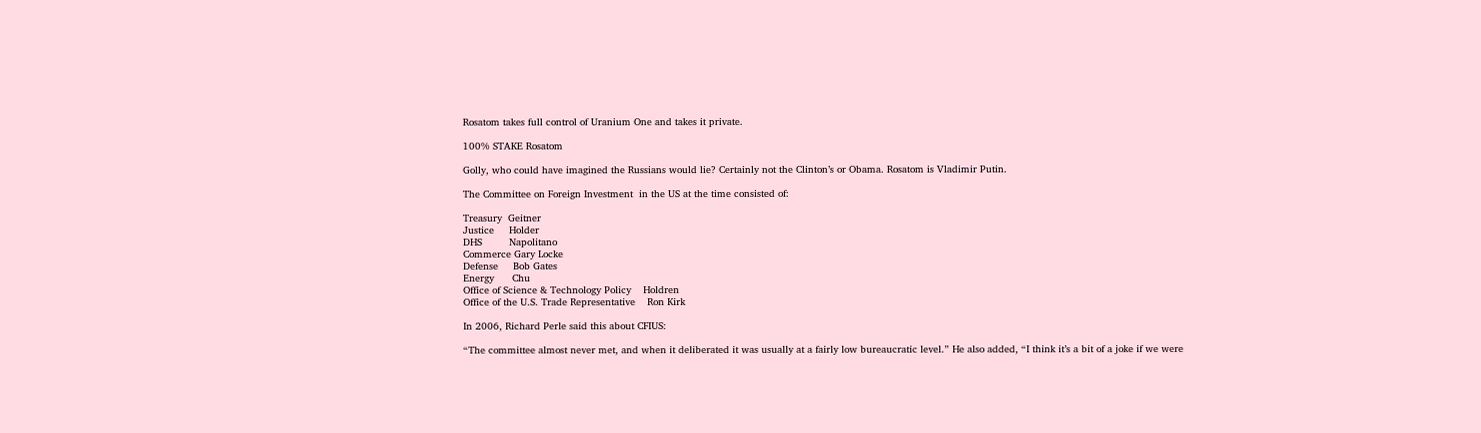Rosatom takes full control of Uranium One and takes it private.

100% STAKE Rosatom

Golly, who could have imagined the Russians would lie? Certainly not the Clinton’s or Obama. Rosatom is Vladimir Putin.

The Committee on Foreign Investment  in the US at the time consisted of:

Treasury  Geitner
Justice     Holder
DHS         Napolitano
Commerce Gary Locke
Defense     Bob Gates
Energy      Chu
Office of Science & Technology Policy    Holdren
Office of the U.S. Trade Representative    Ron Kirk

In 2006, Richard Perle said this about CFIUS:

“The committee almost never met, and when it deliberated it was usually at a fairly low bureaucratic level.” He also added, “I think it’s a bit of a joke if we were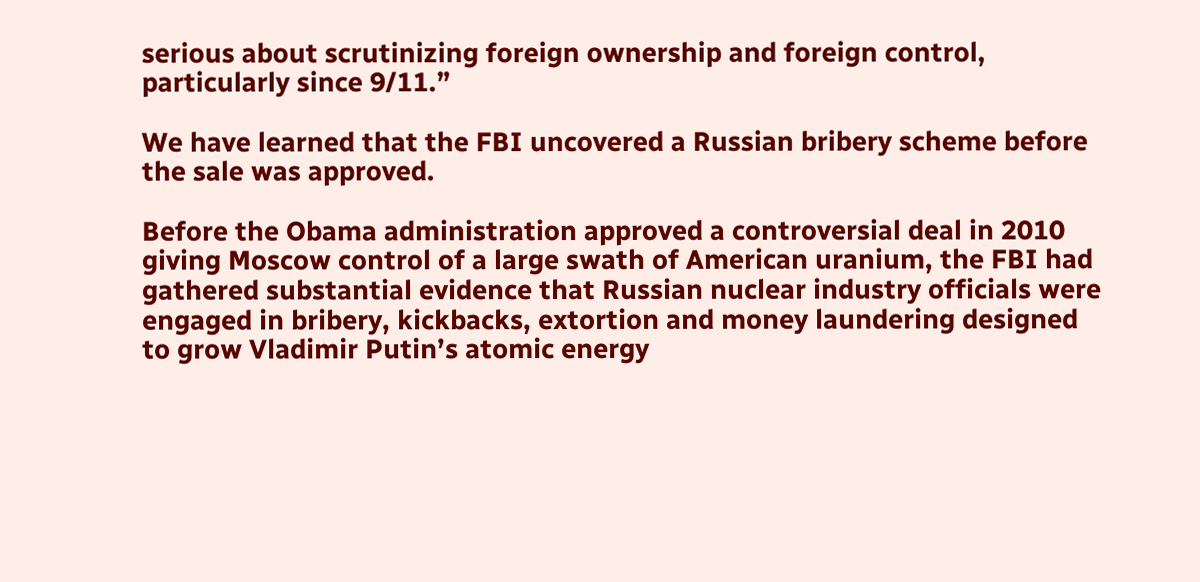serious about scrutinizing foreign ownership and foreign control, particularly since 9/11.”

We have learned that the FBI uncovered a Russian bribery scheme before the sale was approved.

Before the Obama administration approved a controversial deal in 2010 giving Moscow control of a large swath of American uranium, the FBI had gathered substantial evidence that Russian nuclear industry officials were engaged in bribery, kickbacks, extortion and money laundering designed to grow Vladimir Putin’s atomic energy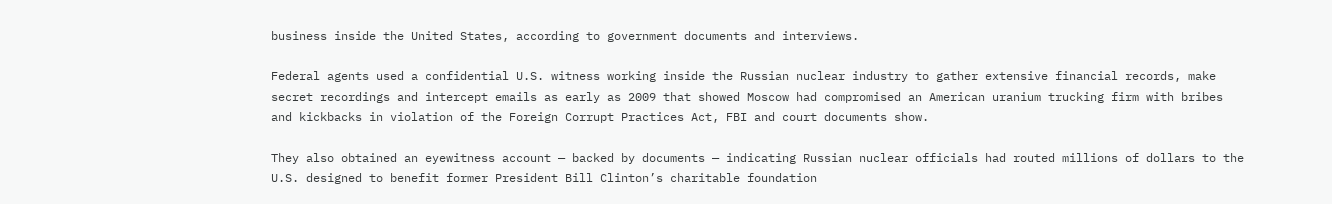business inside the United States, according to government documents and interviews.

Federal agents used a confidential U.S. witness working inside the Russian nuclear industry to gather extensive financial records, make secret recordings and intercept emails as early as 2009 that showed Moscow had compromised an American uranium trucking firm with bribes and kickbacks in violation of the Foreign Corrupt Practices Act, FBI and court documents show.

They also obtained an eyewitness account — backed by documents — indicating Russian nuclear officials had routed millions of dollars to the U.S. designed to benefit former President Bill Clinton’s charitable foundation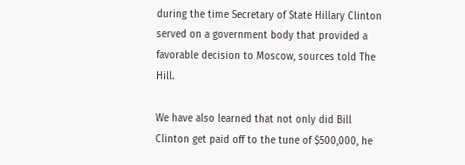during the time Secretary of State Hillary Clinton served on a government body that provided a favorable decision to Moscow, sources told The Hill.

We have also learned that not only did Bill Clinton get paid off to the tune of $500,000, he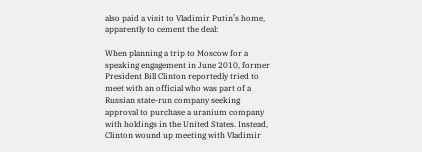also paid a visit to Vladimir Putin’s home, apparently to cement the deal:

When planning a trip to Moscow for a speaking engagement in June 2010, former President Bill Clinton reportedly tried to meet with an official who was part of a Russian state-run company seeking approval to purchase a uranium company with holdings in the United States. Instead, Clinton wound up meeting with Vladimir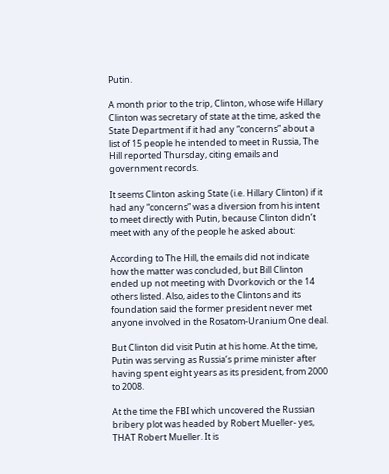Putin.

A month prior to the trip, Clinton, whose wife Hillary Clinton was secretary of state at the time, asked the State Department if it had any “concerns” about a list of 15 people he intended to meet in Russia, The Hill reported Thursday, citing emails and government records.

It seems Clinton asking State (i.e. Hillary Clinton) if it had any “concerns” was a diversion from his intent to meet directly with Putin, because Clinton didn’t meet with any of the people he asked about:

According to The Hill, the emails did not indicate how the matter was concluded, but Bill Clinton ended up not meeting with Dvorkovich or the 14 others listed. Also, aides to the Clintons and its foundation said the former president never met anyone involved in the Rosatom-Uranium One deal.

But Clinton did visit Putin at his home. At the time, Putin was serving as Russia’s prime minister after having spent eight years as its president, from 2000 to 2008.

At the time the FBI which uncovered the Russian bribery plot was headed by Robert Mueller- yes, THAT Robert Mueller. It is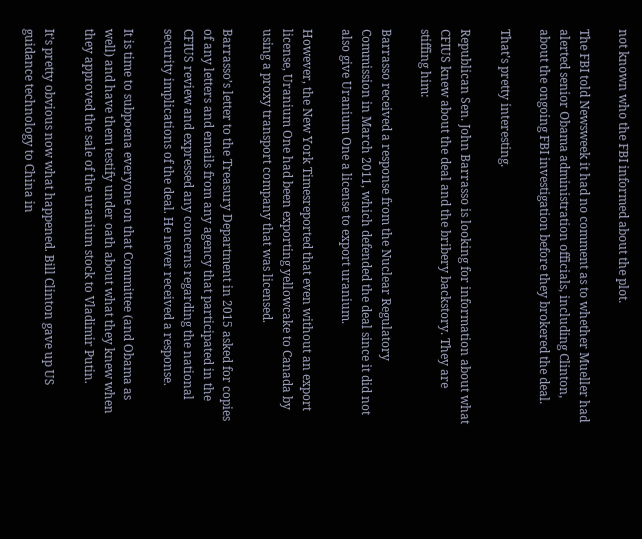not known who the FBI informed about the plot.

The FBI told Newsweek it had no comment as to whether Mueller had alerted senior Obama administration officials, including Clinton, about the ongoing FBI investigation before they brokered the deal.

That’s pretty interesting.

Republican Sen. John Barrasso is looking for information about what CFIUS knew about the deal and the bribery backstory. They are stiffing him:

Barrasso received a response from the Nuclear Regulatory Commission in March 2011, which defended the deal since it did not also give Uranium One a license to export uranium.

However, the New York Timesreported that even without an export license, Uranium One had been exporting yellowcake to Canada by using a proxy transport company that was licensed.

Barrasso’s letter to the Treasury Department in 2015 asked for copies of any letters and emails from any agency that participated in the CFIUS review and expressed any concerns regarding the national security implications of the deal. He never received a response.

It is time to subpoena everyone on that Committee (and Obama as well) and have them testify under oath about what they knew when they approved the sale of the uranium stock to Vladimir Putin.

It’s pretty obvious now what happened. Bill Clinton gave up US guidance technology to China in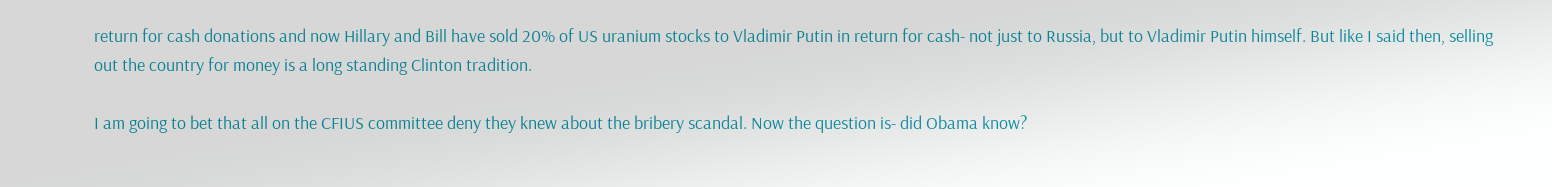return for cash donations and now Hillary and Bill have sold 20% of US uranium stocks to Vladimir Putin in return for cash- not just to Russia, but to Vladimir Putin himself. But like I said then, selling out the country for money is a long standing Clinton tradition.

I am going to bet that all on the CFIUS committee deny they knew about the bribery scandal. Now the question is- did Obama know?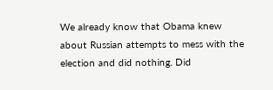We already know that Obama knew about Russian attempts to mess with the election and did nothing. Did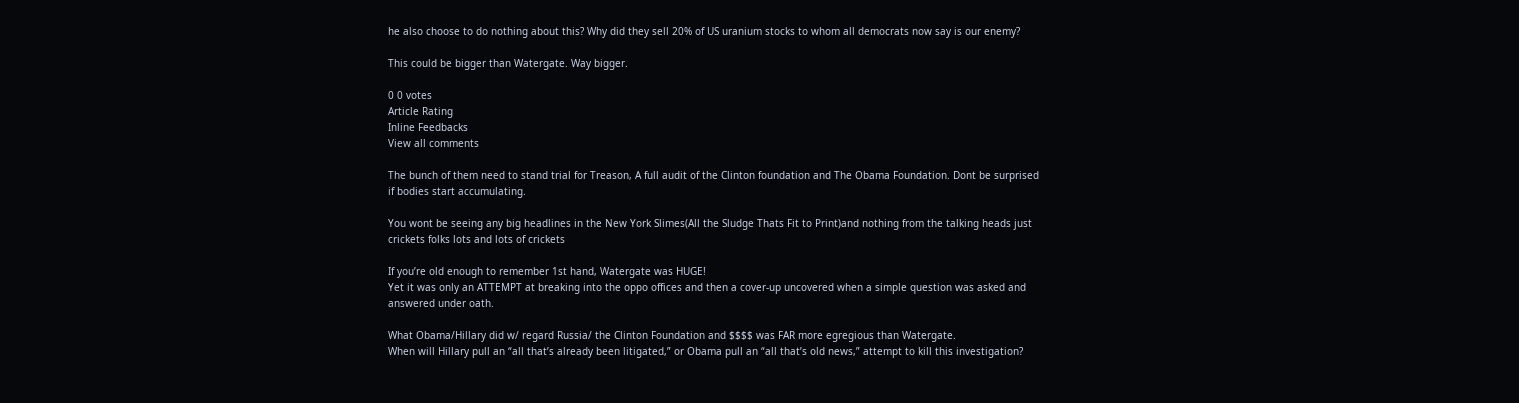he also choose to do nothing about this? Why did they sell 20% of US uranium stocks to whom all democrats now say is our enemy?

This could be bigger than Watergate. Way bigger.

0 0 votes
Article Rating
Inline Feedbacks
View all comments

The bunch of them need to stand trial for Treason, A full audit of the Clinton foundation and The Obama Foundation. Dont be surprised if bodies start accumulating.

You wont be seeing any big headlines in the New York Slimes(All the Sludge Thats Fit to Print)and nothing from the talking heads just crickets folks lots and lots of crickets

If you’re old enough to remember 1st hand, Watergate was HUGE!
Yet it was only an ATTEMPT at breaking into the oppo offices and then a cover-up uncovered when a simple question was asked and answered under oath.

What Obama/Hillary did w/ regard Russia/ the Clinton Foundation and $$$$ was FAR more egregious than Watergate.
When will Hillary pull an “all that’s already been litigated,” or Obama pull an “all that’s old news,” attempt to kill this investigation?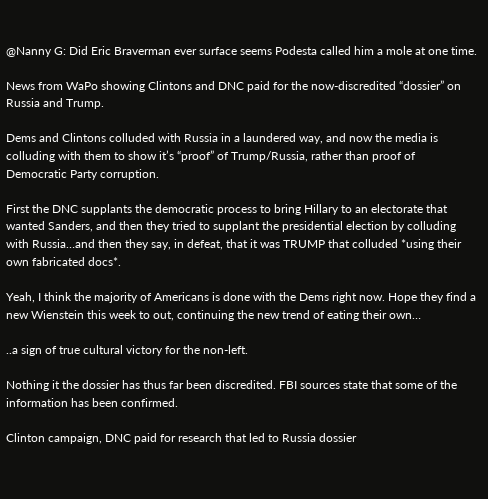@Nanny G: Did Eric Braverman ever surface seems Podesta called him a mole at one time.

News from WaPo showing Clintons and DNC paid for the now-discredited “dossier” on Russia and Trump.

Dems and Clintons colluded with Russia in a laundered way, and now the media is colluding with them to show it’s “proof” of Trump/Russia, rather than proof of Democratic Party corruption.

First the DNC supplants the democratic process to bring Hillary to an electorate that wanted Sanders, and then they tried to supplant the presidential election by colluding with Russia…and then they say, in defeat, that it was TRUMP that colluded *using their own fabricated docs*.

Yeah, I think the majority of Americans is done with the Dems right now. Hope they find a new Wienstein this week to out, continuing the new trend of eating their own…

..a sign of true cultural victory for the non-left.

Nothing it the dossier has thus far been discredited. FBI sources state that some of the information has been confirmed.

Clinton campaign, DNC paid for research that led to Russia dossier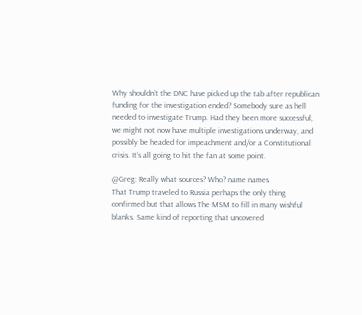Why shouldn’t the DNC have picked up the tab after republican funding for the investigation ended? Somebody sure as hell needed to investigate Trump. Had they been more successful, we might not now have multiple investigations underway, and possibly be headed for impeachment and/or a Constitutional crisis. It’s all going to hit the fan at some point.

@Greg: Really what sources? Who? name names
That Trump traveled to Russia perhaps the only thing confirmed but that allows The MSM to fill in many wishful blanks. Same kind of reporting that uncovered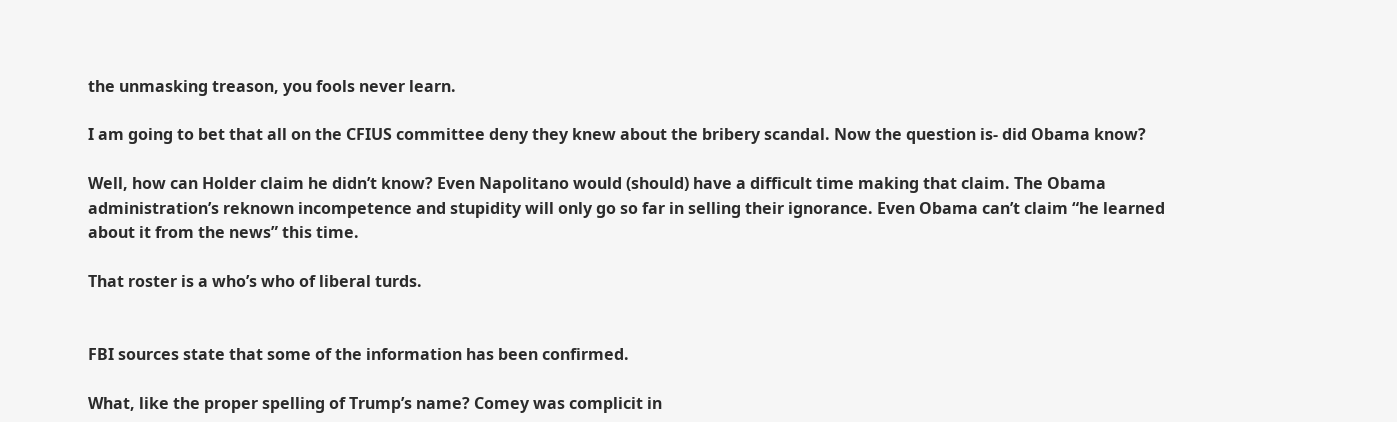the unmasking treason, you fools never learn.

I am going to bet that all on the CFIUS committee deny they knew about the bribery scandal. Now the question is- did Obama know?

Well, how can Holder claim he didn’t know? Even Napolitano would (should) have a difficult time making that claim. The Obama administration’s reknown incompetence and stupidity will only go so far in selling their ignorance. Even Obama can’t claim “he learned about it from the news” this time.

That roster is a who’s who of liberal turds.


FBI sources state that some of the information has been confirmed.

What, like the proper spelling of Trump’s name? Comey was complicit in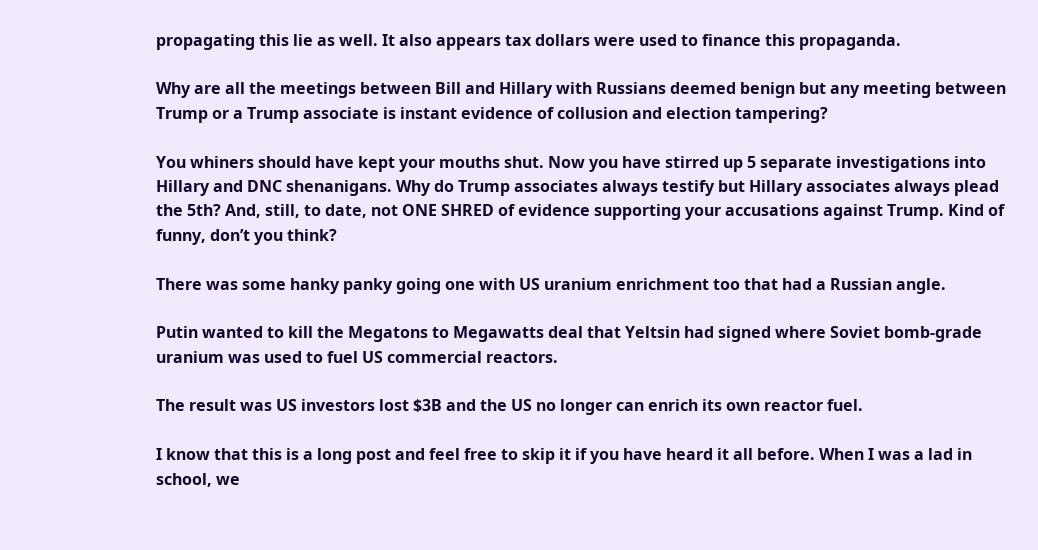propagating this lie as well. It also appears tax dollars were used to finance this propaganda.

Why are all the meetings between Bill and Hillary with Russians deemed benign but any meeting between Trump or a Trump associate is instant evidence of collusion and election tampering?

You whiners should have kept your mouths shut. Now you have stirred up 5 separate investigations into Hillary and DNC shenanigans. Why do Trump associates always testify but Hillary associates always plead the 5th? And, still, to date, not ONE SHRED of evidence supporting your accusations against Trump. Kind of funny, don’t you think?

There was some hanky panky going one with US uranium enrichment too that had a Russian angle.

Putin wanted to kill the Megatons to Megawatts deal that Yeltsin had signed where Soviet bomb-grade uranium was used to fuel US commercial reactors.

The result was US investors lost $3B and the US no longer can enrich its own reactor fuel.

I know that this is a long post and feel free to skip it if you have heard it all before. When I was a lad in school, we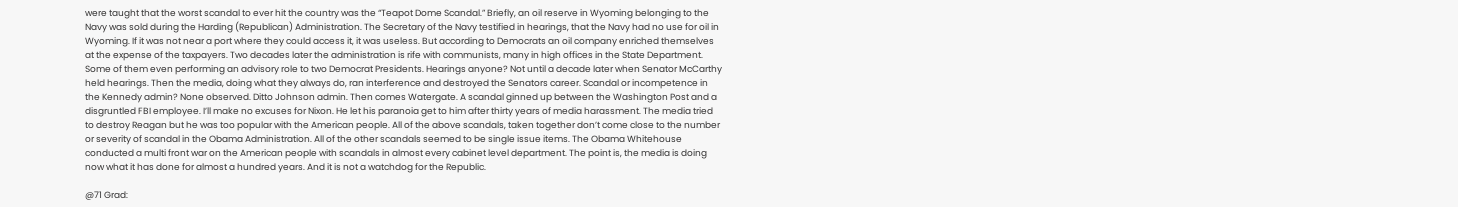were taught that the worst scandal to ever hit the country was the “Teapot Dome Scandal.” Briefly, an oil reserve in Wyoming belonging to the Navy was sold during the Harding (Republican) Administration. The Secretary of the Navy testified in hearings, that the Navy had no use for oil in Wyoming. If it was not near a port where they could access it, it was useless. But according to Democrats an oil company enriched themselves at the expense of the taxpayers. Two decades later the administration is rife with communists, many in high offices in the State Department. Some of them even performing an advisory role to two Democrat Presidents. Hearings anyone? Not until a decade later when Senator McCarthy held hearings. Then the media, doing what they always do, ran interference and destroyed the Senators career. Scandal or incompetence in the Kennedy admin? None observed. Ditto Johnson admin. Then comes Watergate. A scandal ginned up between the Washington Post and a disgruntled FBI employee. I’ll make no excuses for Nixon. He let his paranoia get to him after thirty years of media harassment. The media tried to destroy Reagan but he was too popular with the American people. All of the above scandals, taken together don’t come close to the number or severity of scandal in the Obama Administration. All of the other scandals seemed to be single issue items. The Obama Whitehouse conducted a multi front war on the American people with scandals in almost every cabinet level department. The point is, the media is doing now what it has done for almost a hundred years. And it is not a watchdog for the Republic.

@71 Grad: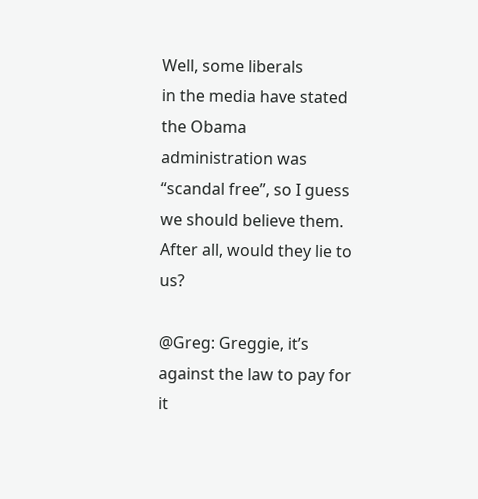Well, some liberals
in the media have stated the Obama administration was “scandal free”, so I guess we should believe them. After all, would they lie to us?

@Greg: Greggie, it’s against the law to pay for it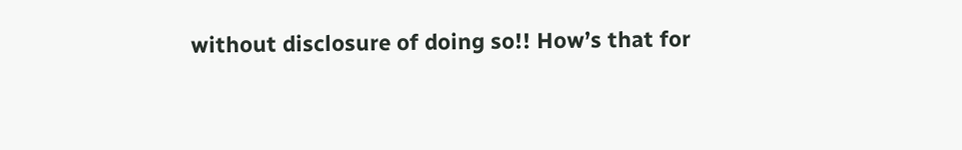without disclosure of doing so!! How’s that for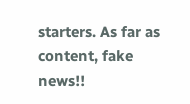starters. As far as content, fake news!!